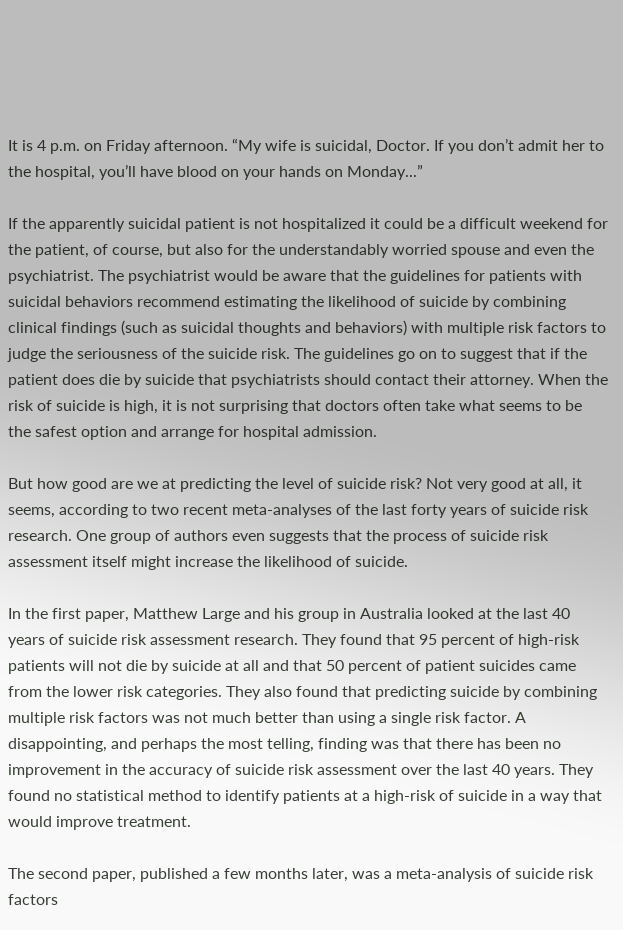It is 4 p.m. on Friday afternoon. “My wife is suicidal, Doctor. If you don’t admit her to the hospital, you’ll have blood on your hands on Monday...”

If the apparently suicidal patient is not hospitalized it could be a difficult weekend for the patient, of course, but also for the understandably worried spouse and even the psychiatrist. The psychiatrist would be aware that the guidelines for patients with suicidal behaviors recommend estimating the likelihood of suicide by combining clinical findings (such as suicidal thoughts and behaviors) with multiple risk factors to judge the seriousness of the suicide risk. The guidelines go on to suggest that if the patient does die by suicide that psychiatrists should contact their attorney. When the risk of suicide is high, it is not surprising that doctors often take what seems to be the safest option and arrange for hospital admission.

But how good are we at predicting the level of suicide risk? Not very good at all, it seems, according to two recent meta-analyses of the last forty years of suicide risk research. One group of authors even suggests that the process of suicide risk assessment itself might increase the likelihood of suicide.

In the first paper, Matthew Large and his group in Australia looked at the last 40 years of suicide risk assessment research. They found that 95 percent of high-risk patients will not die by suicide at all and that 50 percent of patient suicides came from the lower risk categories. They also found that predicting suicide by combining multiple risk factors was not much better than using a single risk factor. A disappointing, and perhaps the most telling, finding was that there has been no improvement in the accuracy of suicide risk assessment over the last 40 years. They found no statistical method to identify patients at a high-risk of suicide in a way that would improve treatment.

The second paper, published a few months later, was a meta-analysis of suicide risk factors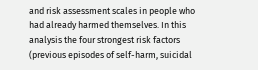and risk assessment scales in people who had already harmed themselves. In this analysis the four strongest risk factors (previous episodes of self-harm, suicidal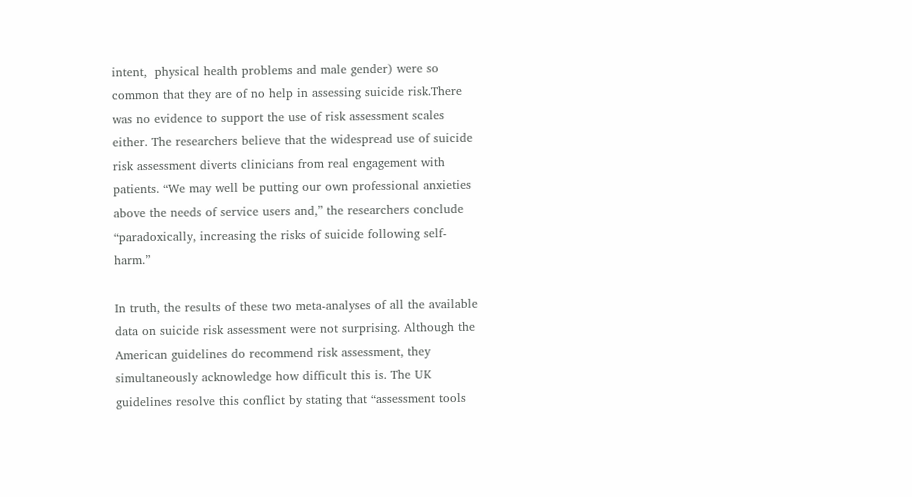intent,  physical health problems and male gender) were so common that they are of no help in assessing suicide risk.There was no evidence to support the use of risk assessment scales either. The researchers believe that the widespread use of suicide risk assessment diverts clinicians from real engagement with patients. “We may well be putting our own professional anxieties above the needs of service users and,” the researchers conclude “paradoxically, increasing the risks of suicide following self-harm.”

In truth, the results of these two meta-analyses of all the available data on suicide risk assessment were not surprising. Although the American guidelines do recommend risk assessment, they simultaneously acknowledge how difficult this is. The UK guidelines resolve this conflict by stating that “assessment tools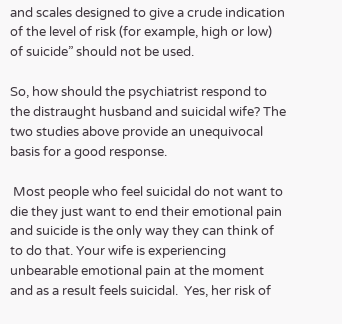and scales designed to give a crude indication of the level of risk (for example, high or low) of suicide” should not be used.

So, how should the psychiatrist respond to the distraught husband and suicidal wife? The two studies above provide an unequivocal basis for a good response.

 Most people who feel suicidal do not want to die they just want to end their emotional pain and suicide is the only way they can think of to do that. Your wife is experiencing unbearable emotional pain at the moment and as a result feels suicidal.  Yes, her risk of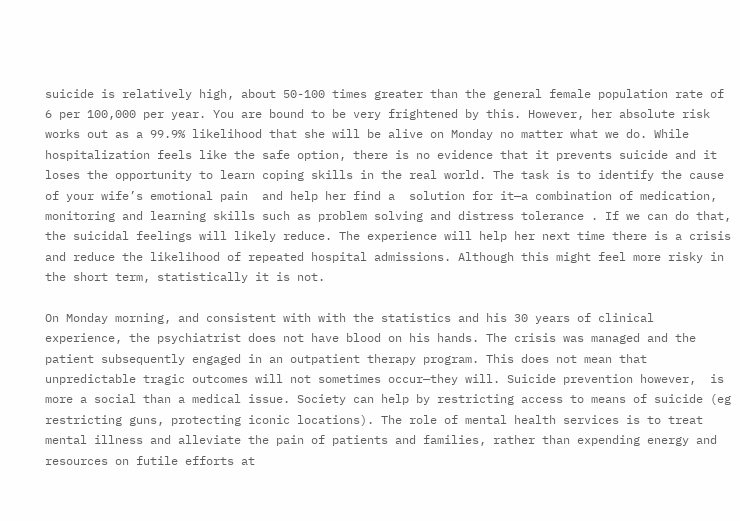suicide is relatively high, about 50-100 times greater than the general female population rate of 6 per 100,000 per year. You are bound to be very frightened by this. However, her absolute risk works out as a 99.9% likelihood that she will be alive on Monday no matter what we do. While hospitalization feels like the safe option, there is no evidence that it prevents suicide and it loses the opportunity to learn coping skills in the real world. The task is to identify the cause of your wife’s emotional pain  and help her find a  solution for it—a combination of medication, monitoring and learning skills such as problem solving and distress tolerance . If we can do that, the suicidal feelings will likely reduce. The experience will help her next time there is a crisis and reduce the likelihood of repeated hospital admissions. Although this might feel more risky in the short term, statistically it is not.

On Monday morning, and consistent with with the statistics and his 30 years of clinical experience, the psychiatrist does not have blood on his hands. The crisis was managed and the patient subsequently engaged in an outpatient therapy program. This does not mean that unpredictable tragic outcomes will not sometimes occur—they will. Suicide prevention however,  is more a social than a medical issue. Society can help by restricting access to means of suicide (eg restricting guns, protecting iconic locations). The role of mental health services is to treat mental illness and alleviate the pain of patients and families, rather than expending energy and resources on futile efforts at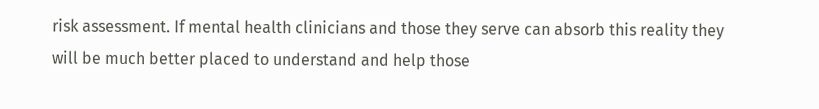risk assessment. If mental health clinicians and those they serve can absorb this reality they will be much better placed to understand and help those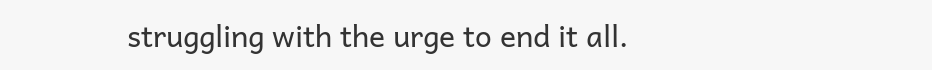struggling with the urge to end it all.